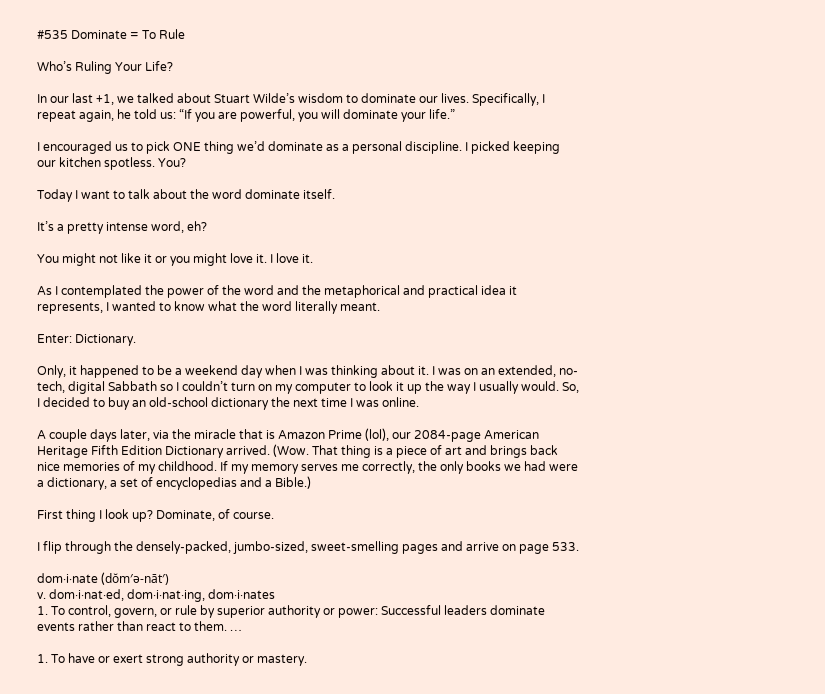#535 Dominate = To Rule

Who’s Ruling Your Life?

In our last +1, we talked about Stuart Wilde’s wisdom to dominate our lives. Specifically, I repeat again, he told us: “If you are powerful, you will dominate your life.”

I encouraged us to pick ONE thing we’d dominate as a personal discipline. I picked keeping our kitchen spotless. You?

Today I want to talk about the word dominate itself.

It’s a pretty intense word, eh?

You might not like it or you might love it. I love it.

As I contemplated the power of the word and the metaphorical and practical idea it represents, I wanted to know what the word literally meant.

Enter: Dictionary.

Only, it happened to be a weekend day when I was thinking about it. I was on an extended, no-tech, digital Sabbath so I couldn’t turn on my computer to look it up the way I usually would. So, I decided to buy an old-school dictionary the next time I was online.

A couple days later, via the miracle that is Amazon Prime (lol), our 2084-page American Heritage Fifth Edition Dictionary arrived. (Wow. That thing is a piece of art and brings back nice memories of my childhood. If my memory serves me correctly, the only books we had were a dictionary, a set of encyclopedias and a Bible.)

First thing I look up? Dominate, of course.

I flip through the densely-packed, jumbo-sized, sweet-smelling pages and arrive on page 533.

dom·i·nate (dŏm′ə-nāt′)
v. dom·i·nat·ed, dom·i·nat·ing, dom·i·nates
1. To control, govern, or rule by superior authority or power: Successful leaders dominate events rather than react to them. …

1. To have or exert strong authority or mastery.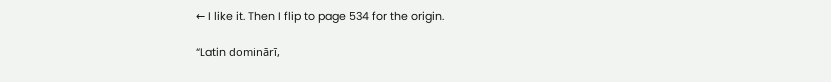← I like it. Then I flip to page 534 for the origin.

“Latin dominārī,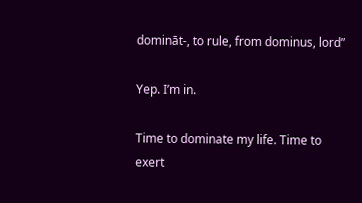domināt-, to rule, from dominus, lord”

Yep. I’m in.

Time to dominate my life. Time to exert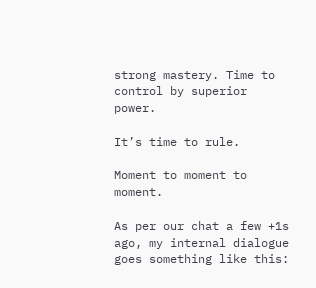strong mastery. Time to control by superior power.

It’s time to rule.

Moment to moment to moment.

As per our chat a few +1s ago, my internal dialogue goes something like this: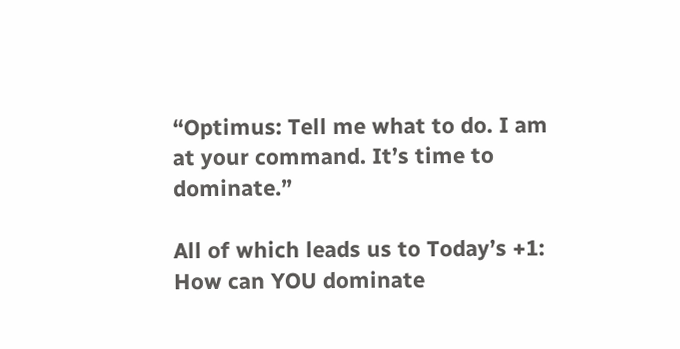“Optimus: Tell me what to do. I am at your command. It’s time to dominate.”

All of which leads us to Today’s +1: How can YOU dominate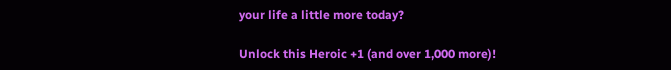your life a little more today?

Unlock this Heroic +1 (and over 1,000 more)!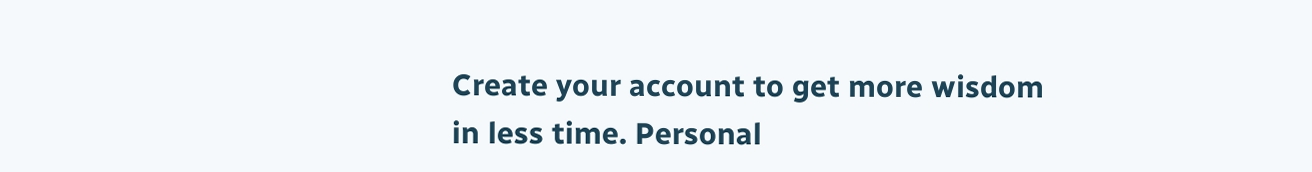Create your account to get more wisdom in less time. Personal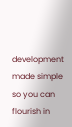development made simple so you can flourish in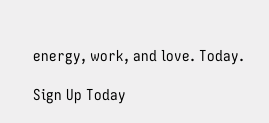energy, work, and love. Today.

Sign Up Today